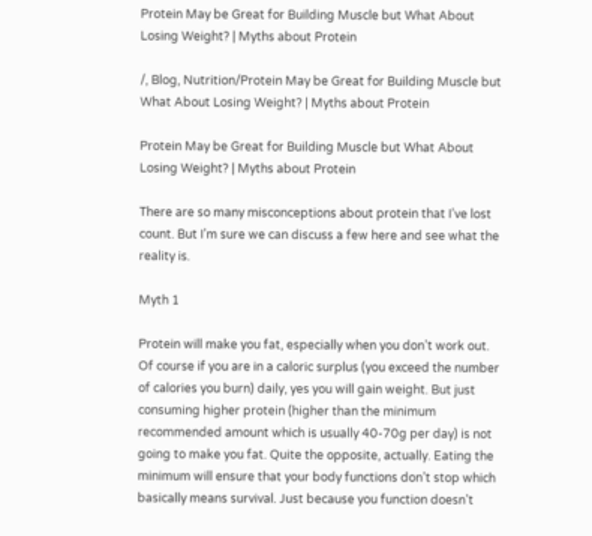Protein May be Great for Building Muscle but What About Losing Weight? | Myths about Protein

/, Blog, Nutrition/Protein May be Great for Building Muscle but What About Losing Weight? | Myths about Protein

Protein May be Great for Building Muscle but What About Losing Weight? | Myths about Protein

There are so many misconceptions about protein that I’ve lost count. But I’m sure we can discuss a few here and see what the reality is.

Myth 1

Protein will make you fat, especially when you don’t work out.
Of course if you are in a caloric surplus (you exceed the number of calories you burn) daily, yes you will gain weight. But just consuming higher protein (higher than the minimum recommended amount which is usually 40-70g per day) is not going to make you fat. Quite the opposite, actually. Eating the minimum will ensure that your body functions don’t stop which basically means survival. Just because you function doesn’t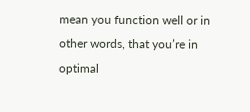mean you function well or in other words, that you’re in optimal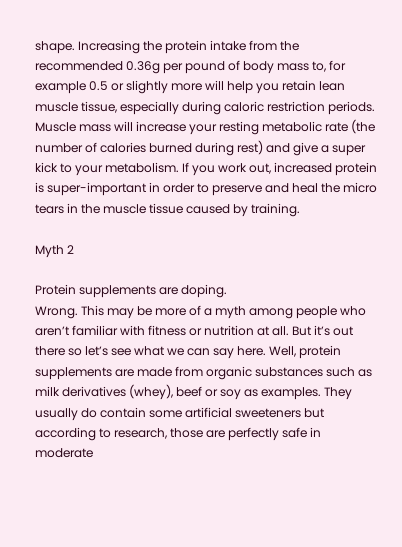shape. Increasing the protein intake from the recommended 0.36g per pound of body mass to, for example 0.5 or slightly more will help you retain lean muscle tissue, especially during caloric restriction periods. Muscle mass will increase your resting metabolic rate (the number of calories burned during rest) and give a super kick to your metabolism. If you work out, increased protein is super-important in order to preserve and heal the micro tears in the muscle tissue caused by training.

Myth 2

Protein supplements are doping.
Wrong. This may be more of a myth among people who aren’t familiar with fitness or nutrition at all. But it’s out there so let’s see what we can say here. Well, protein supplements are made from organic substances such as milk derivatives (whey), beef or soy as examples. They usually do contain some artificial sweeteners but according to research, those are perfectly safe in moderate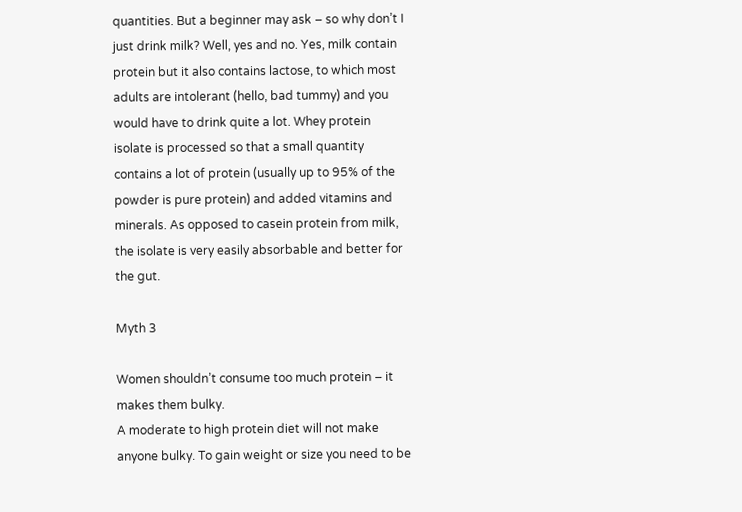quantities. But a beginner may ask – so why don’t I just drink milk? Well, yes and no. Yes, milk contain protein but it also contains lactose, to which most adults are intolerant (hello, bad tummy) and you would have to drink quite a lot. Whey protein isolate is processed so that a small quantity contains a lot of protein (usually up to 95% of the powder is pure protein) and added vitamins and minerals. As opposed to casein protein from milk, the isolate is very easily absorbable and better for the gut.

Myth 3

Women shouldn’t consume too much protein – it makes them bulky.
A moderate to high protein diet will not make anyone bulky. To gain weight or size you need to be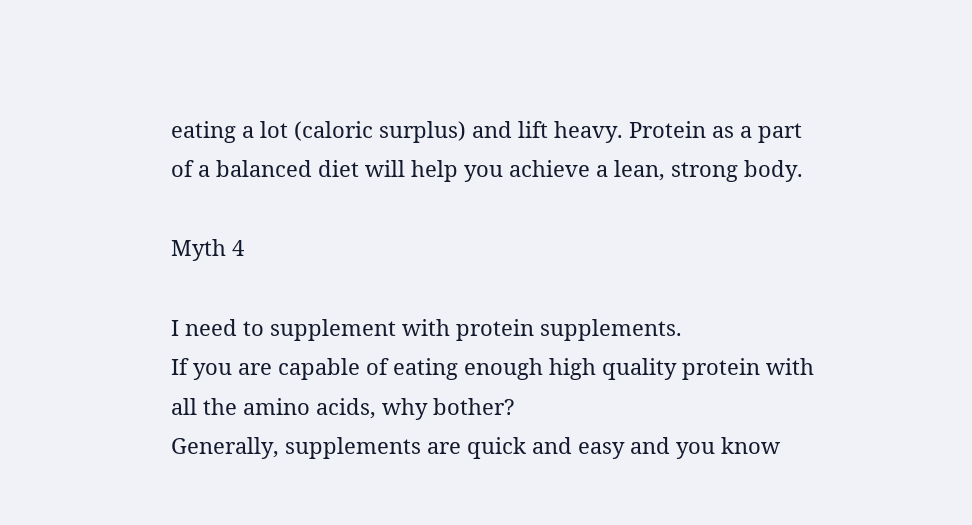eating a lot (caloric surplus) and lift heavy. Protein as a part of a balanced diet will help you achieve a lean, strong body.

Myth 4

I need to supplement with protein supplements.
If you are capable of eating enough high quality protein with all the amino acids, why bother?
Generally, supplements are quick and easy and you know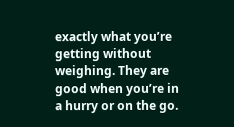exactly what you’re getting without weighing. They are good when you’re in a hurry or on the go.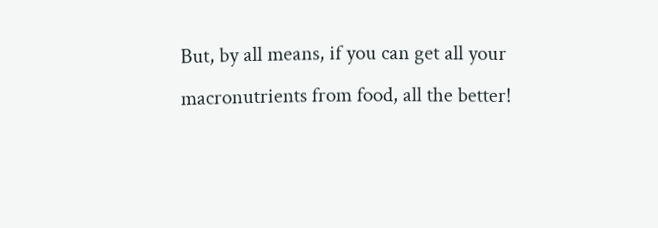But, by all means, if you can get all your macronutrients from food, all the better!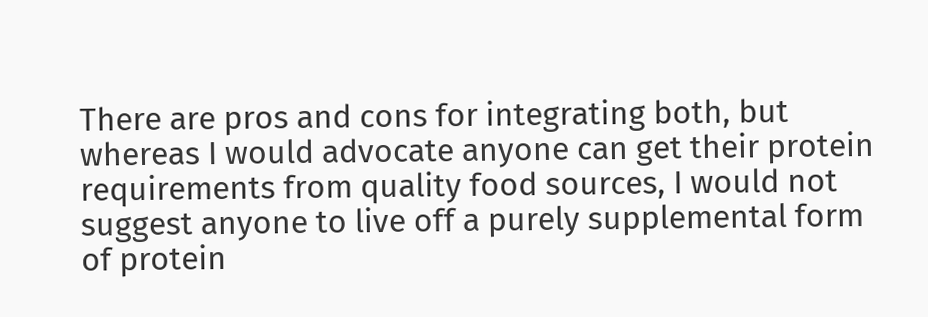There are pros and cons for integrating both, but whereas I would advocate anyone can get their protein requirements from quality food sources, I would not suggest anyone to live off a purely supplemental form of protein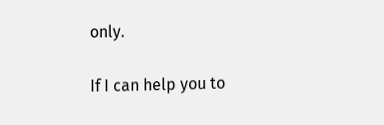only.

If I can help you to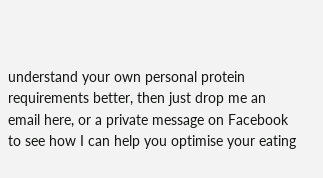understand your own personal protein requirements better, then just drop me an email here, or a private message on Facebook to see how I can help you optimise your eating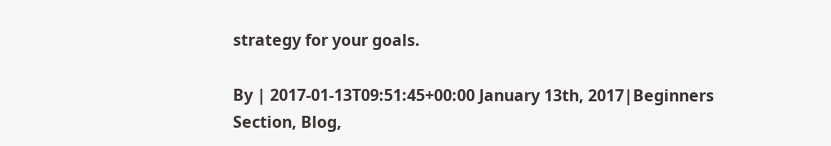strategy for your goals.

By | 2017-01-13T09:51:45+00:00 January 13th, 2017|Beginners Section, Blog,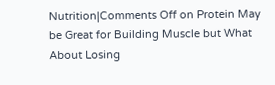Nutrition|Comments Off on Protein May be Great for Building Muscle but What About Losing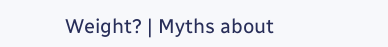Weight? | Myths about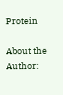Protein

About the Author: